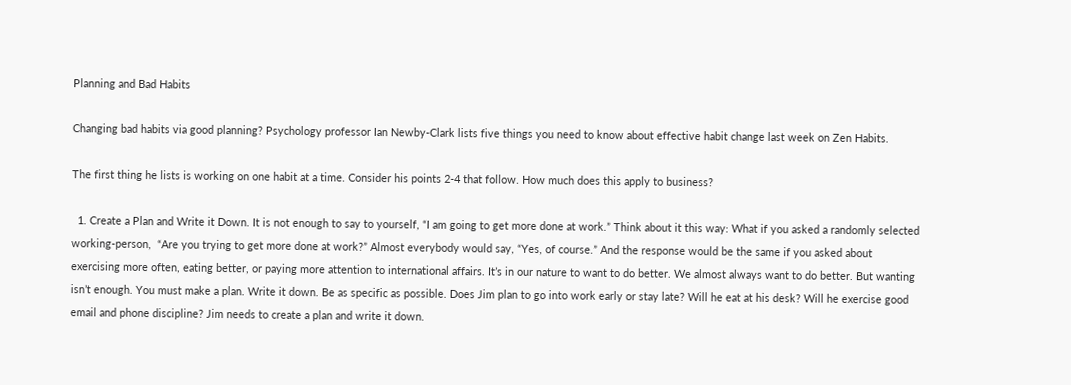Planning and Bad Habits

Changing bad habits via good planning? Psychology professor Ian Newby-Clark lists five things you need to know about effective habit change last week on Zen Habits.

The first thing he lists is working on one habit at a time. Consider his points 2-4 that follow. How much does this apply to business?

  1. Create a Plan and Write it Down. It is not enough to say to yourself, “I am going to get more done at work.” Think about it this way: What if you asked a randomly selected working-person,  “Are you trying to get more done at work?” Almost everybody would say, “Yes, of course.” And the response would be the same if you asked about exercising more often, eating better, or paying more attention to international affairs. It’s in our nature to want to do better. We almost always want to do better. But wanting isn’t enough. You must make a plan. Write it down. Be as specific as possible. Does Jim plan to go into work early or stay late? Will he eat at his desk? Will he exercise good email and phone discipline? Jim needs to create a plan and write it down.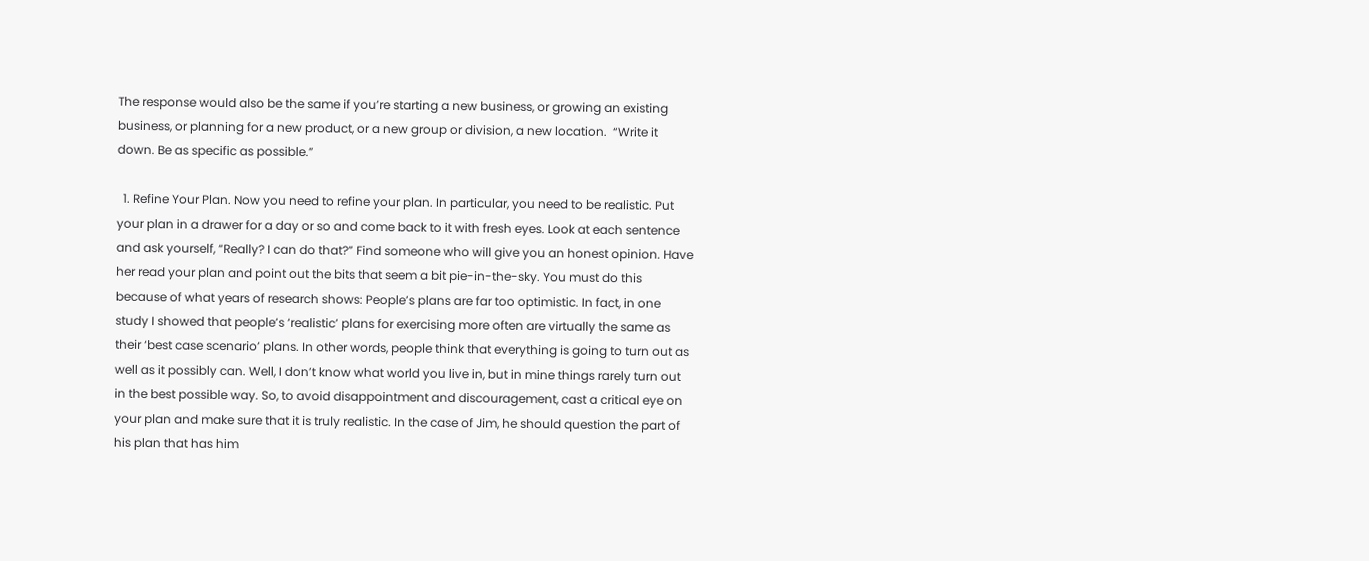The response would also be the same if you’re starting a new business, or growing an existing business, or planning for a new product, or a new group or division, a new location.  “Write it down. Be as specific as possible.”

  1. Refine Your Plan. Now you need to refine your plan. In particular, you need to be realistic. Put your plan in a drawer for a day or so and come back to it with fresh eyes. Look at each sentence and ask yourself, “Really? I can do that?” Find someone who will give you an honest opinion. Have her read your plan and point out the bits that seem a bit pie-in-the-sky. You must do this because of what years of research shows: People’s plans are far too optimistic. In fact, in one study I showed that people’s ‘realistic’ plans for exercising more often are virtually the same as their ‘best case scenario’ plans. In other words, people think that everything is going to turn out as well as it possibly can. Well, I don’t know what world you live in, but in mine things rarely turn out in the best possible way. So, to avoid disappointment and discouragement, cast a critical eye on your plan and make sure that it is truly realistic. In the case of Jim, he should question the part of his plan that has him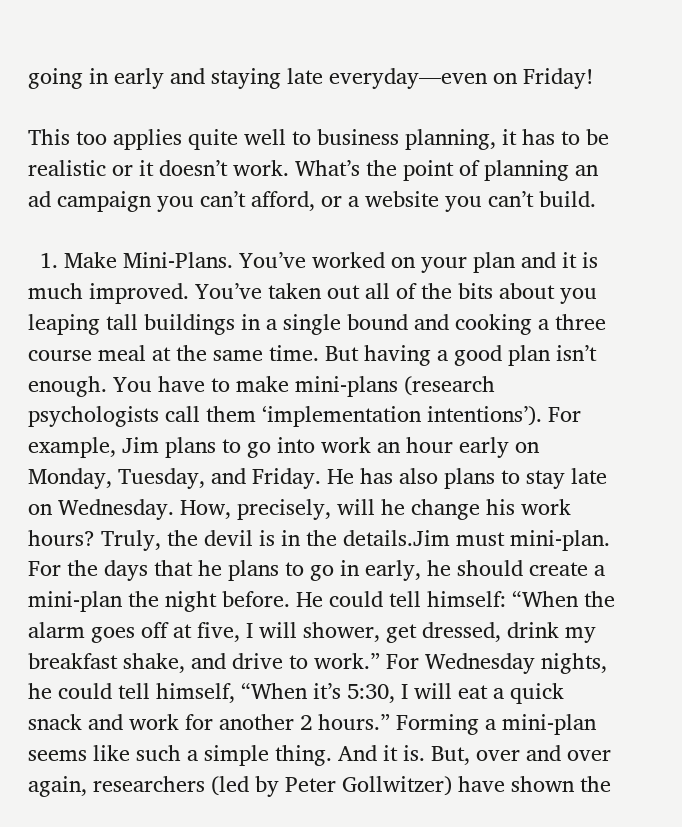going in early and staying late everyday—even on Friday!

This too applies quite well to business planning, it has to be realistic or it doesn’t work. What’s the point of planning an ad campaign you can’t afford, or a website you can’t build.

  1. Make Mini-Plans. You’ve worked on your plan and it is much improved. You’ve taken out all of the bits about you leaping tall buildings in a single bound and cooking a three course meal at the same time. But having a good plan isn’t enough. You have to make mini-plans (research psychologists call them ‘implementation intentions’). For example, Jim plans to go into work an hour early on Monday, Tuesday, and Friday. He has also plans to stay late on Wednesday. How, precisely, will he change his work hours? Truly, the devil is in the details.Jim must mini-plan. For the days that he plans to go in early, he should create a mini-plan the night before. He could tell himself: “When the alarm goes off at five, I will shower, get dressed, drink my breakfast shake, and drive to work.” For Wednesday nights, he could tell himself, “When it’s 5:30, I will eat a quick snack and work for another 2 hours.” Forming a mini-plan seems like such a simple thing. And it is. But, over and over again, researchers (led by Peter Gollwitzer) have shown the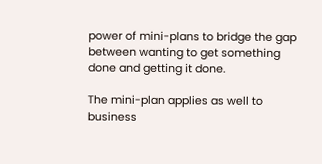power of mini-plans to bridge the gap between wanting to get something done and getting it done.

The mini-plan applies as well to business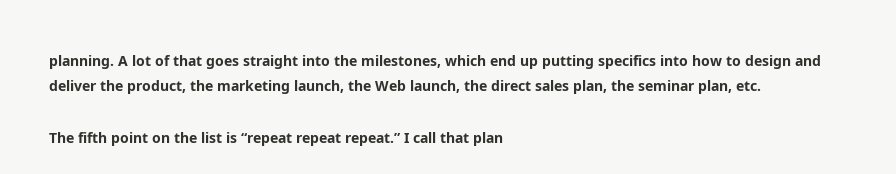planning. A lot of that goes straight into the milestones, which end up putting specifics into how to design and deliver the product, the marketing launch, the Web launch, the direct sales plan, the seminar plan, etc.

The fifth point on the list is “repeat repeat repeat.” I call that plan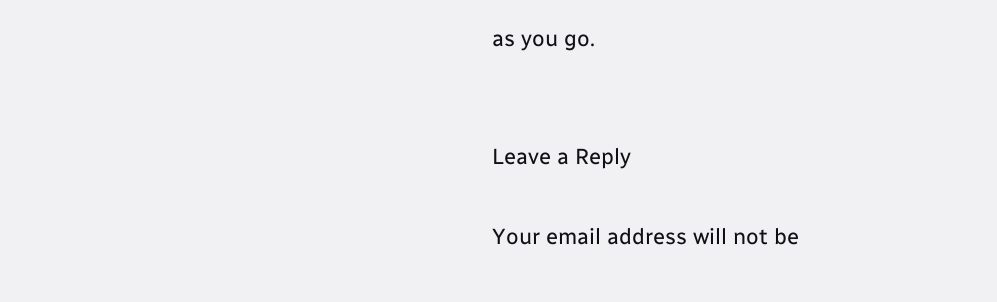as you go.


Leave a Reply

Your email address will not be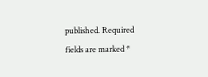published. Required fields are marked *